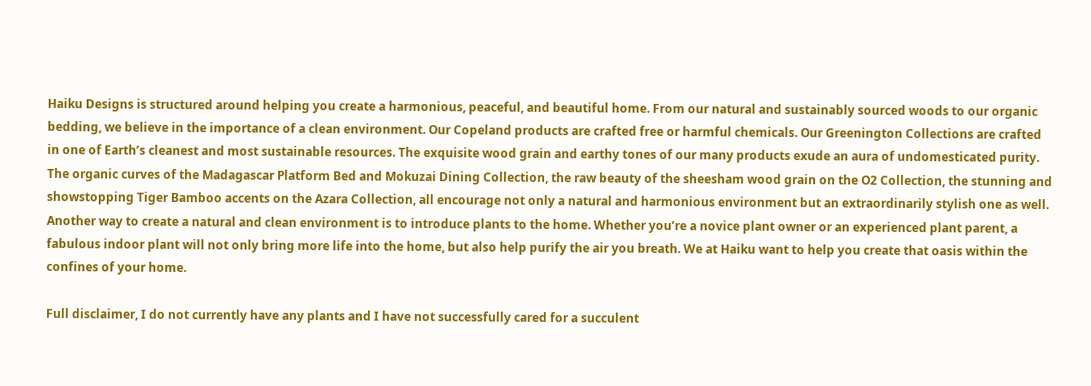Haiku Designs is structured around helping you create a harmonious, peaceful, and beautiful home. From our natural and sustainably sourced woods to our organic bedding, we believe in the importance of a clean environment. Our Copeland products are crafted free or harmful chemicals. Our Greenington Collections are crafted in one of Earth’s cleanest and most sustainable resources. The exquisite wood grain and earthy tones of our many products exude an aura of undomesticated purity. The organic curves of the Madagascar Platform Bed and Mokuzai Dining Collection, the raw beauty of the sheesham wood grain on the O2 Collection, the stunning and showstopping Tiger Bamboo accents on the Azara Collection, all encourage not only a natural and harmonious environment but an extraordinarily stylish one as well. Another way to create a natural and clean environment is to introduce plants to the home. Whether you’re a novice plant owner or an experienced plant parent, a fabulous indoor plant will not only bring more life into the home, but also help purify the air you breath. We at Haiku want to help you create that oasis within the confines of your home.

Full disclaimer, I do not currently have any plants and I have not successfully cared for a succulent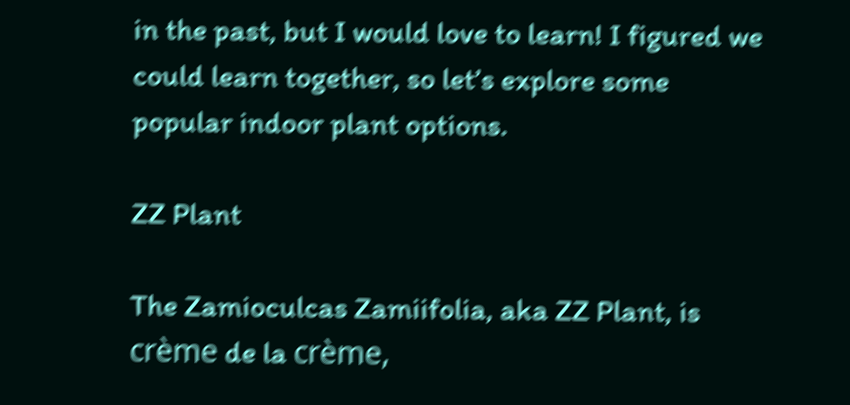in the past, but I would love to learn! I figured we could learn together, so let’s explore some popular indoor plant options.

ZZ Plant

The Zamioculcas Zamiifolia, aka ZZ Plant, is crème de la crème,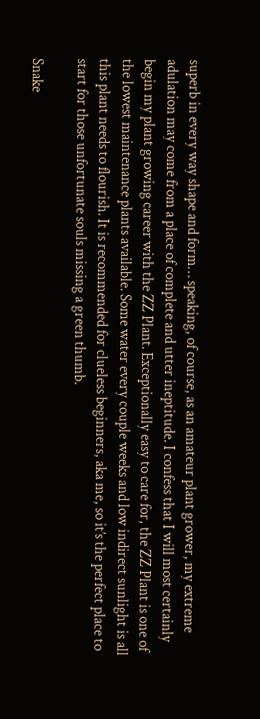superb in every way shape and form… speaking, of course, as an amateur plant grower, my extreme adulation may come from a place of complete and utter ineptitude. I confess that I will most certainly begin my plant growing career with the ZZ Plant. Exceptionally easy to care for, the ZZ Plant is one of the lowest maintenance plants available. Some water every couple weeks and low indirect sunlight is all this plant needs to flourish. It is recommended for clueless beginners, aka me, so it’s the perfect place to start for those unfortunate souls missing a green thumb.

Snake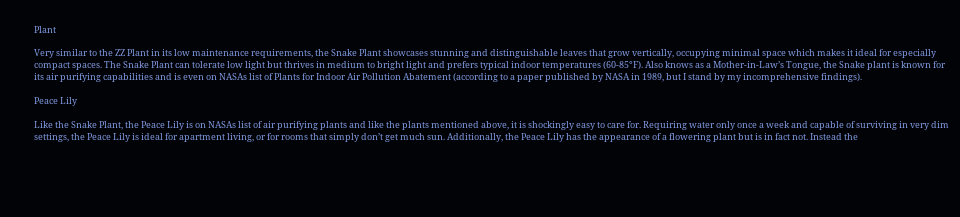Plant

Very similar to the ZZ Plant in its low maintenance requirements, the Snake Plant showcases stunning and distinguishable leaves that grow vertically, occupying minimal space which makes it ideal for especially compact spaces. The Snake Plant can tolerate low light but thrives in medium to bright light and prefers typical indoor temperatures (60-85°F). Also knows as a Mother-in-Law’s Tongue, the Snake plant is known for its air purifying capabilities and is even on NASAs list of Plants for Indoor Air Pollution Abatement (according to a paper published by NASA in 1989, but I stand by my incomprehensive findings).

Peace Lily

Like the Snake Plant, the Peace Lily is on NASAs list of air purifying plants and like the plants mentioned above, it is shockingly easy to care for. Requiring water only once a week and capable of surviving in very dim settings, the Peace Lily is ideal for apartment living, or for rooms that simply don’t get much sun. Additionally, the Peace Lily has the appearance of a flowering plant but is in fact not. Instead the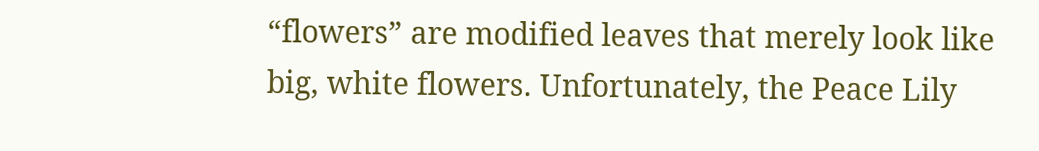“flowers” are modified leaves that merely look like big, white flowers. Unfortunately, the Peace Lily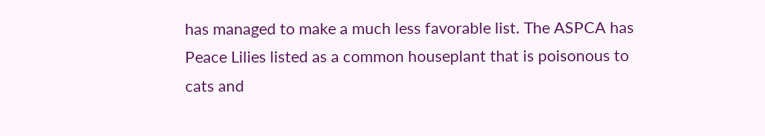has managed to make a much less favorable list. The ASPCA has Peace Lilies listed as a common houseplant that is poisonous to cats and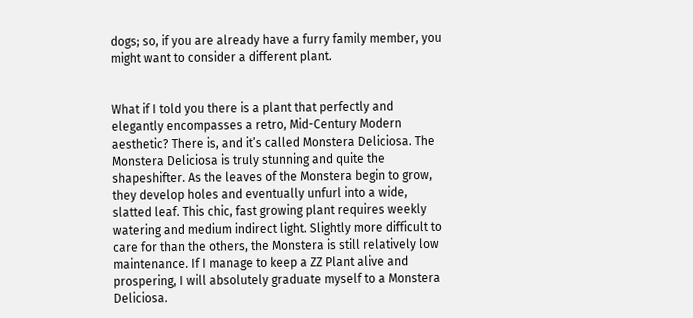dogs; so, if you are already have a furry family member, you might want to consider a different plant.


What if I told you there is a plant that perfectly and elegantly encompasses a retro, Mid-Century Modern aesthetic? There is, and it’s called Monstera Deliciosa. The Monstera Deliciosa is truly stunning and quite the shapeshifter. As the leaves of the Monstera begin to grow, they develop holes and eventually unfurl into a wide, slatted leaf. This chic, fast growing plant requires weekly watering and medium indirect light. Slightly more difficult to care for than the others, the Monstera is still relatively low maintenance. If I manage to keep a ZZ Plant alive and prospering, I will absolutely graduate myself to a Monstera Deliciosa.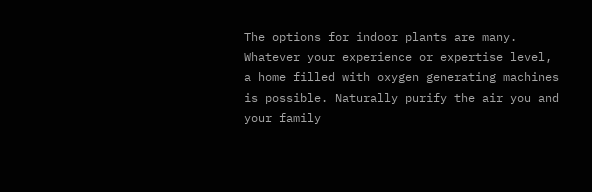The options for indoor plants are many. Whatever your experience or expertise level, a home filled with oxygen generating machines is possible. Naturally purify the air you and your family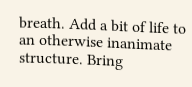breath. Add a bit of life to an otherwise inanimate structure. Bring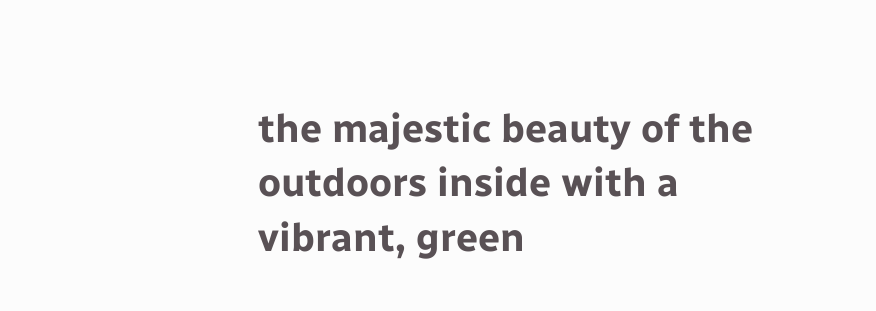the majestic beauty of the outdoors inside with a vibrant, green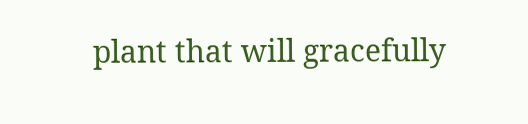plant that will gracefully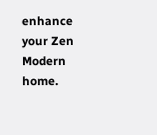enhance your Zen Modern home.